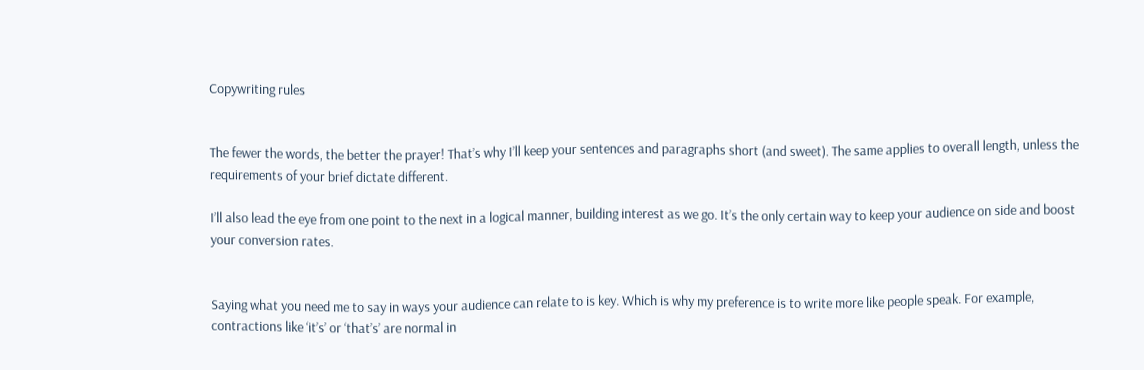Copywriting rules


The fewer the words, the better the prayer! That’s why I’ll keep your sentences and paragraphs short (and sweet). The same applies to overall length, unless the requirements of your brief dictate different.

I’ll also lead the eye from one point to the next in a logical manner, building interest as we go. It’s the only certain way to keep your audience on side and boost your conversion rates.


Saying what you need me to say in ways your audience can relate to is key. Which is why my preference is to write more like people speak. For example, contractions like ‘it’s’ or ‘that’s’ are normal in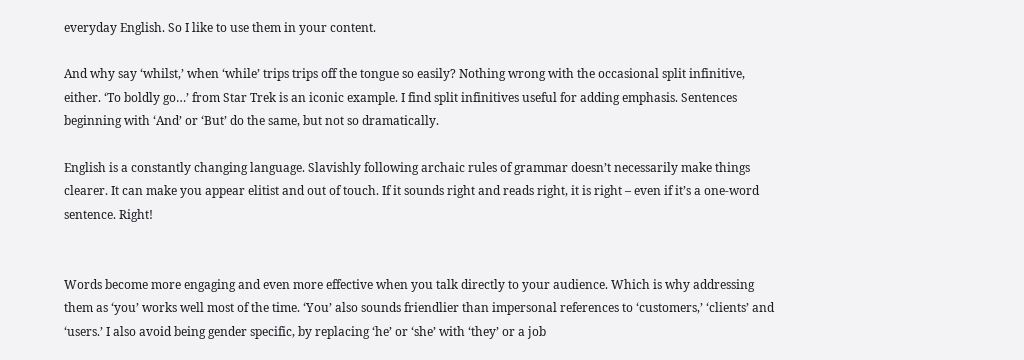everyday English. So I like to use them in your content.

And why say ‘whilst,’ when ‘while’ trips trips off the tongue so easily? Nothing wrong with the occasional split infinitive, either. ‘To boldly go…’ from Star Trek is an iconic example. I find split infinitives useful for adding emphasis. Sentences beginning with ‘And’ or ‘But’ do the same, but not so dramatically.

English is a constantly changing language. Slavishly following archaic rules of grammar doesn’t necessarily make things clearer. It can make you appear elitist and out of touch. If it sounds right and reads right, it is right – even if it’s a one-word sentence. Right!


Words become more engaging and even more effective when you talk directly to your audience. Which is why addressing them as ‘you’ works well most of the time. ‘You’ also sounds friendlier than impersonal references to ‘customers,’ ‘clients’ and ‘users.’ I also avoid being gender specific, by replacing ‘he’ or ‘she’ with ‘they’ or a job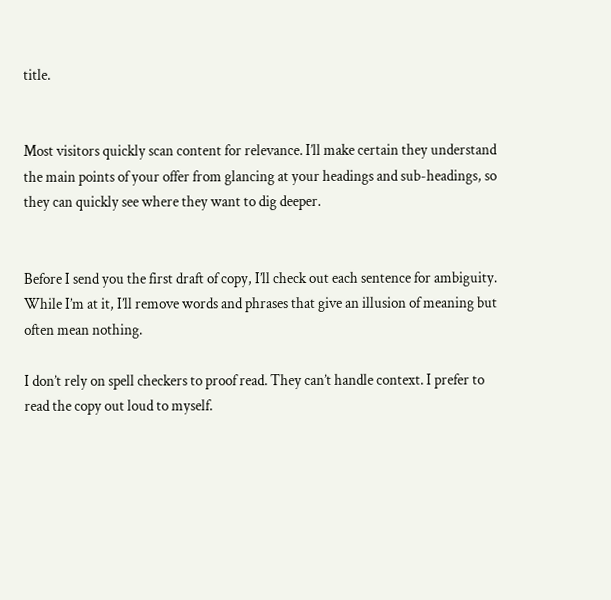title.


Most visitors quickly scan content for relevance. I’ll make certain they understand the main points of your offer from glancing at your headings and sub-headings, so they can quickly see where they want to dig deeper.


Before I send you the first draft of copy, I’ll check out each sentence for ambiguity. While I’m at it, I’ll remove words and phrases that give an illusion of meaning but often mean nothing.

I don’t rely on spell checkers to proof read. They can’t handle context. I prefer to read the copy out loud to myself.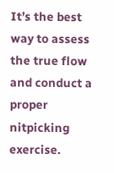It’s the best way to assess the true flow and conduct a proper nitpicking exercise.